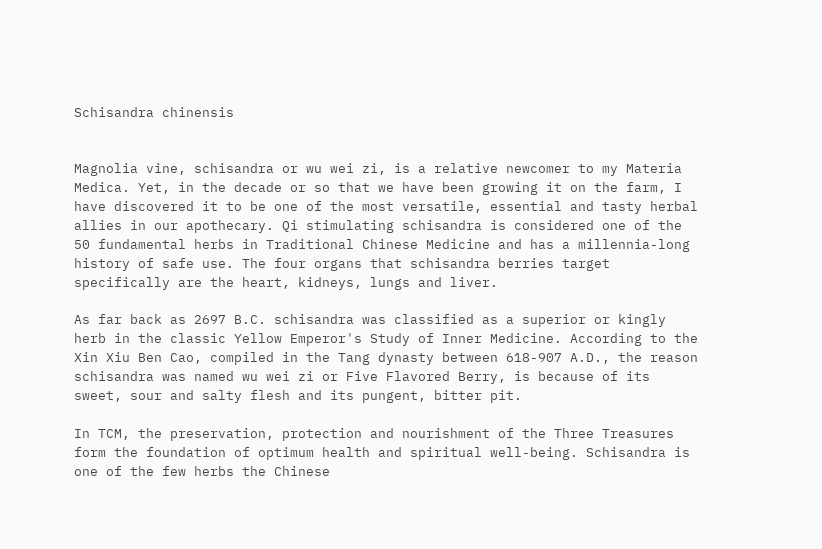Schisandra chinensis


Magnolia vine, schisandra or wu wei zi, is a relative newcomer to my Materia Medica. Yet, in the decade or so that we have been growing it on the farm, I have discovered it to be one of the most versatile, essential and tasty herbal allies in our apothecary. Qi stimulating schisandra is considered one of the 50 fundamental herbs in Traditional Chinese Medicine and has a millennia-long history of safe use. The four organs that schisandra berries target specifically are the heart, kidneys, lungs and liver.

As far back as 2697 B.C. schisandra was classified as a superior or kingly herb in the classic Yellow Emperor's Study of Inner Medicine. According to the Xin Xiu Ben Cao, compiled in the Tang dynasty between 618-907 A.D., the reason schisandra was named wu wei zi or Five Flavored Berry, is because of its sweet, sour and salty flesh and its pungent, bitter pit.

In TCM, the preservation, protection and nourishment of the Three Treasures form the foundation of optimum health and spiritual well-being. Schisandra is one of the few herbs the Chinese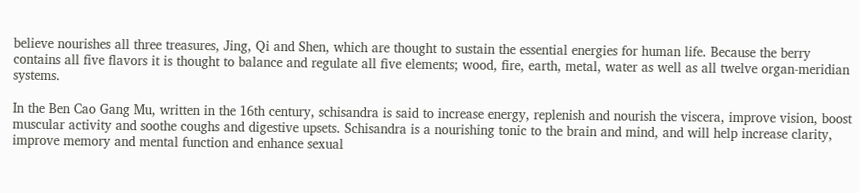believe nourishes all three treasures, Jing, Qi and Shen, which are thought to sustain the essential energies for human life. Because the berry contains all five flavors it is thought to balance and regulate all five elements; wood, fire, earth, metal, water as well as all twelve organ-meridian systems.

In the Ben Cao Gang Mu, written in the 16th century, schisandra is said to increase energy, replenish and nourish the viscera, improve vision, boost muscular activity and soothe coughs and digestive upsets. Schisandra is a nourishing tonic to the brain and mind, and will help increase clarity, improve memory and mental function and enhance sexual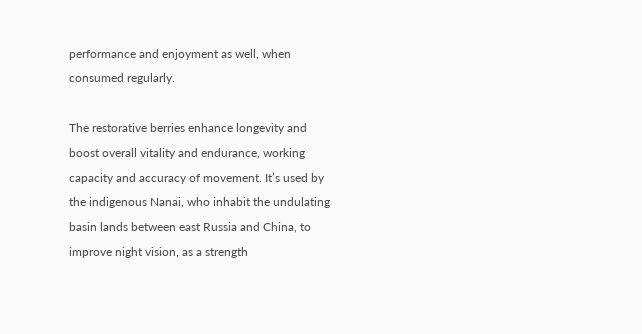performance and enjoyment as well, when consumed regularly.

The restorative berries enhance longevity and boost overall vitality and endurance, working capacity and accuracy of movement. It’s used by the indigenous Nanai, who inhabit the undulating basin lands between east Russia and China, to improve night vision, as a strength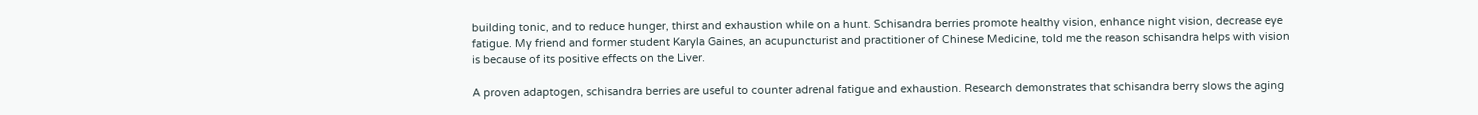building tonic, and to reduce hunger, thirst and exhaustion while on a hunt. Schisandra berries promote healthy vision, enhance night vision, decrease eye fatigue. My friend and former student Karyla Gaines, an acupuncturist and practitioner of Chinese Medicine, told me the reason schisandra helps with vision is because of its positive effects on the Liver.

A proven adaptogen, schisandra berries are useful to counter adrenal fatigue and exhaustion. Research demonstrates that schisandra berry slows the aging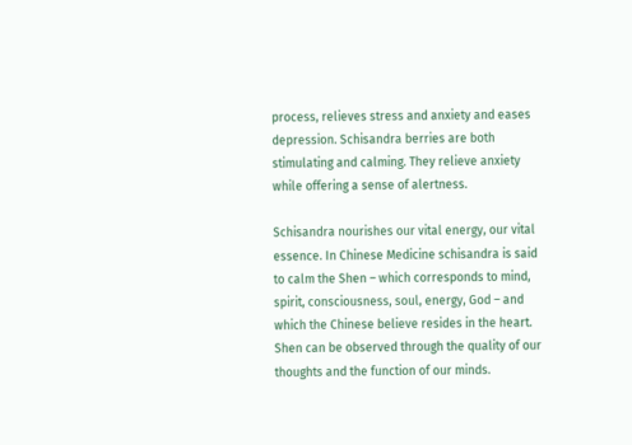process, relieves stress and anxiety and eases depression. Schisandra berries are both stimulating and calming. They relieve anxiety while offering a sense of alertness.

Schisandra nourishes our vital energy, our vital essence. In Chinese Medicine schisandra is said to calm the Shen – which corresponds to mind, spirit, consciousness, soul, energy, God – and which the Chinese believe resides in the heart. Shen can be observed through the quality of our thoughts and the function of our minds.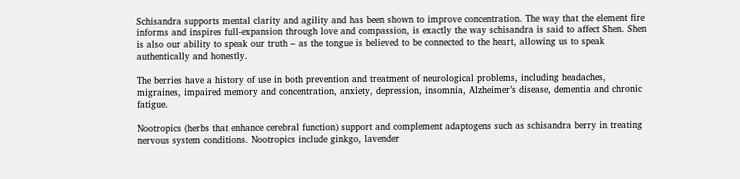Schisandra supports mental clarity and agility and has been shown to improve concentration. The way that the element fire informs and inspires full-expansion through love and compassion, is exactly the way schisandra is said to affect Shen. Shen is also our ability to speak our truth – as the tongue is believed to be connected to the heart, allowing us to speak authentically and honestly.

The berries have a history of use in both prevention and treatment of neurological problems, including headaches, migraines, impaired memory and concentration, anxiety, depression, insomnia, Alzheimer’s disease, dementia and chronic fatigue.

Nootropics (herbs that enhance cerebral function) support and complement adaptogens such as schisandra berry in treating nervous system conditions. Nootropics include ginkgo, lavender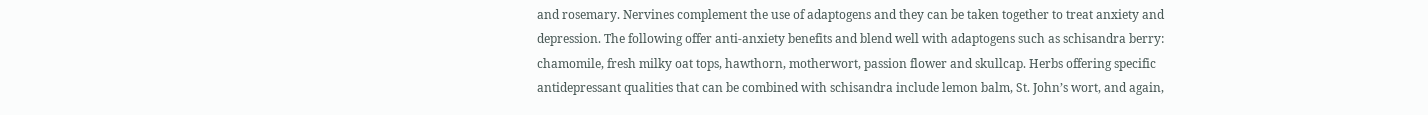and rosemary. Nervines complement the use of adaptogens and they can be taken together to treat anxiety and depression. The following offer anti-anxiety benefits and blend well with adaptogens such as schisandra berry: chamomile, fresh milky oat tops, hawthorn, motherwort, passion flower and skullcap. Herbs offering specific antidepressant qualities that can be combined with schisandra include lemon balm, St. John’s wort, and again,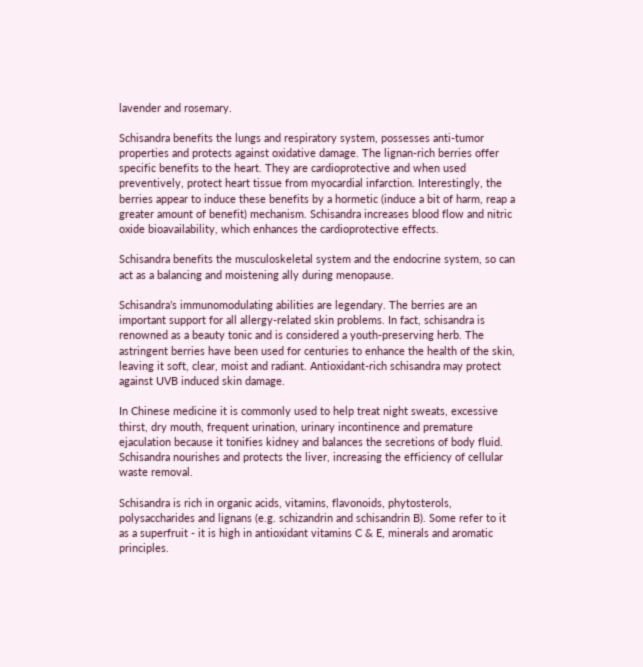lavender and rosemary.

Schisandra benefits the lungs and respiratory system, possesses anti-tumor properties and protects against oxidative damage. The lignan-rich berries offer specific benefits to the heart. They are cardioprotective and when used preventively, protect heart tissue from myocardial infarction. Interestingly, the berries appear to induce these benefits by a hormetic (induce a bit of harm, reap a greater amount of benefit) mechanism. Schisandra increases blood flow and nitric oxide bioavailability, which enhances the cardioprotective effects.

Schisandra benefits the musculoskeletal system and the endocrine system, so can act as a balancing and moistening ally during menopause.

Schisandra’s immunomodulating abilities are legendary. The berries are an important support for all allergy-related skin problems. In fact, schisandra is renowned as a beauty tonic and is considered a youth-preserving herb. The astringent berries have been used for centuries to enhance the health of the skin, leaving it soft, clear, moist and radiant. Antioxidant-rich schisandra may protect against UVB induced skin damage.

In Chinese medicine it is commonly used to help treat night sweats, excessive thirst, dry mouth, frequent urination, urinary incontinence and premature ejaculation because it tonifies kidney and balances the secretions of body fluid. Schisandra nourishes and protects the liver, increasing the efficiency of cellular waste removal.

Schisandra is rich in organic acids, vitamins, flavonoids, phytosterols, polysaccharides and lignans (e.g. schizandrin and schisandrin B). Some refer to it as a superfruit - it is high in antioxidant vitamins C & E, minerals and aromatic principles.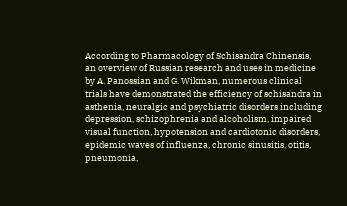According to Pharmacology of Schisandra Chinensis, an overview of Russian research and uses in medicine by A. Panossian and G. Wikman, numerous clinical trials have demonstrated the efficiency of schisandra in asthenia, neuralgic and psychiatric disorders including depression, schizophrenia and alcoholism, impaired visual function, hypotension and cardiotonic disorders, epidemic waves of influenza, chronic sinusitis, otitis, pneumonia,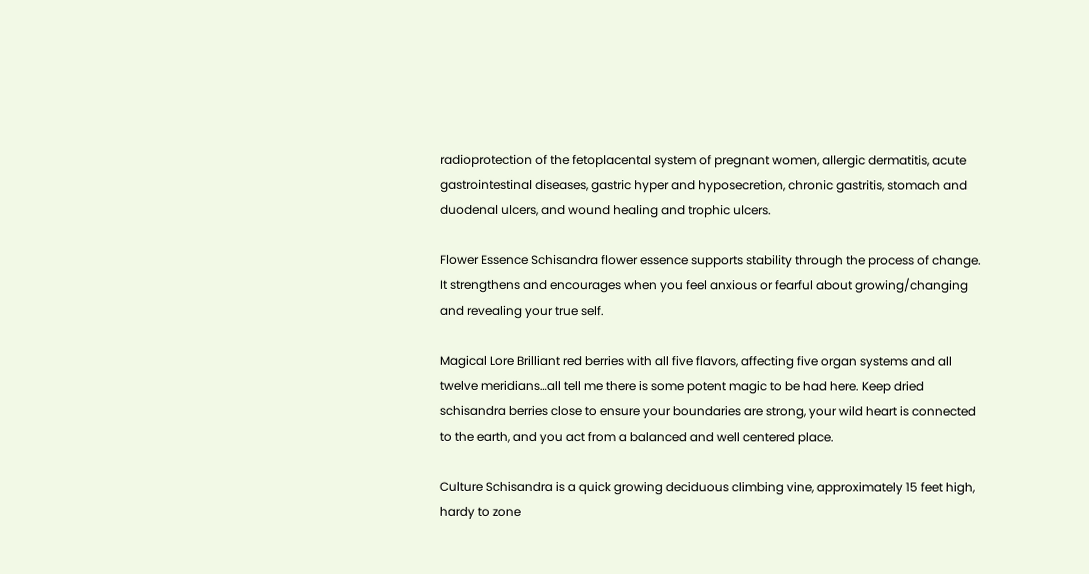radioprotection of the fetoplacental system of pregnant women, allergic dermatitis, acute gastrointestinal diseases, gastric hyper and hyposecretion, chronic gastritis, stomach and duodenal ulcers, and wound healing and trophic ulcers.

Flower Essence Schisandra flower essence supports stability through the process of change. It strengthens and encourages when you feel anxious or fearful about growing/changing and revealing your true self.

Magical Lore Brilliant red berries with all five flavors, affecting five organ systems and all twelve meridians…all tell me there is some potent magic to be had here. Keep dried schisandra berries close to ensure your boundaries are strong, your wild heart is connected to the earth, and you act from a balanced and well centered place.

Culture Schisandra is a quick growing deciduous climbing vine, approximately 15 feet high, hardy to zone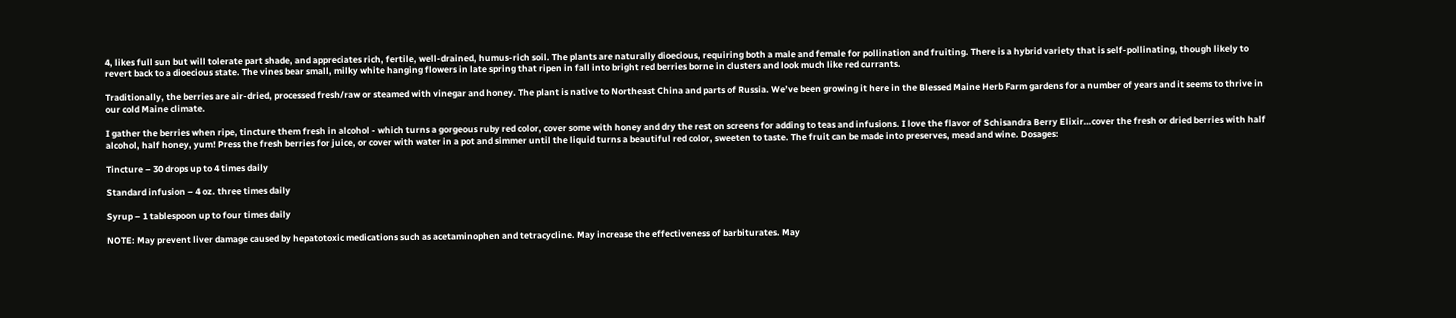4, likes full sun but will tolerate part shade, and appreciates rich, fertile, well-drained, humus-rich soil. The plants are naturally dioecious, requiring both a male and female for pollination and fruiting. There is a hybrid variety that is self-pollinating, though likely to revert back to a dioecious state. The vines bear small, milky white hanging flowers in late spring that ripen in fall into bright red berries borne in clusters and look much like red currants.

Traditionally, the berries are air-dried, processed fresh/raw or steamed with vinegar and honey. The plant is native to Northeast China and parts of Russia. We’ve been growing it here in the Blessed Maine Herb Farm gardens for a number of years and it seems to thrive in our cold Maine climate.

I gather the berries when ripe, tincture them fresh in alcohol - which turns a gorgeous ruby red color, cover some with honey and dry the rest on screens for adding to teas and infusions. I love the flavor of Schisandra Berry Elixir…cover the fresh or dried berries with half alcohol, half honey, yum! Press the fresh berries for juice, or cover with water in a pot and simmer until the liquid turns a beautiful red color, sweeten to taste. The fruit can be made into preserves, mead and wine. Dosages:

Tincture – 30 drops up to 4 times daily

Standard infusion – 4 oz. three times daily

Syrup – 1 tablespoon up to four times daily

NOTE: May prevent liver damage caused by hepatotoxic medications such as acetaminophen and tetracycline. May increase the effectiveness of barbiturates. May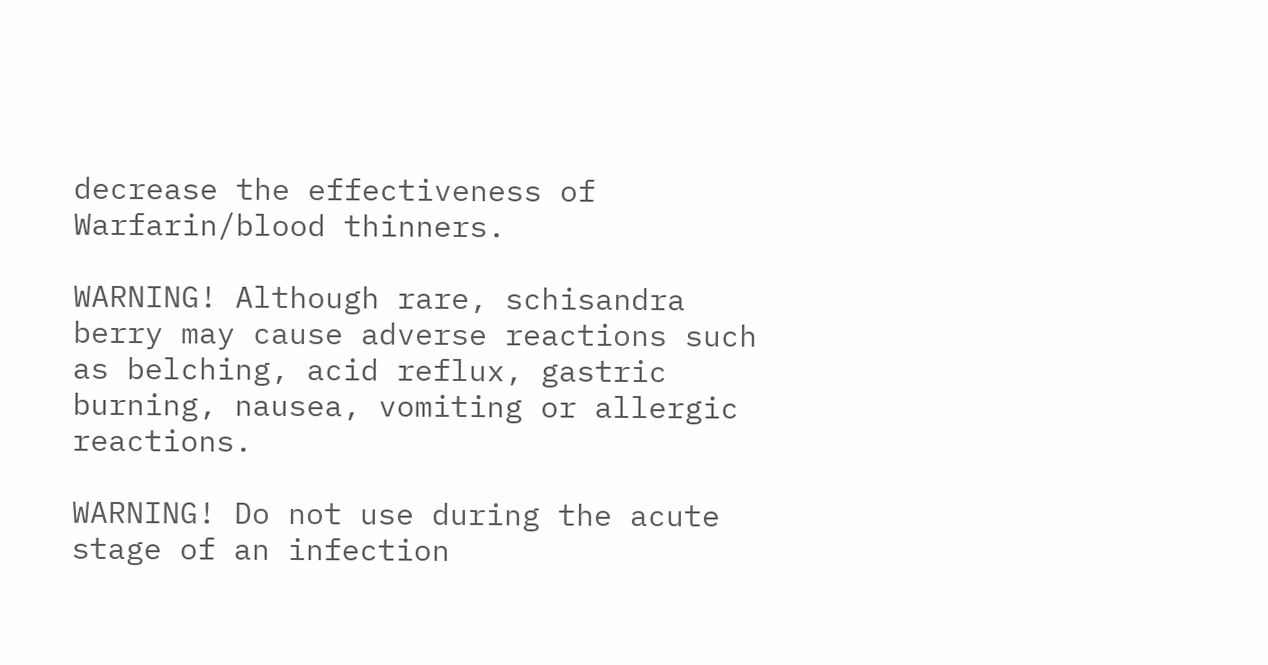decrease the effectiveness of Warfarin/blood thinners.

WARNING! Although rare, schisandra berry may cause adverse reactions such as belching, acid reflux, gastric burning, nausea, vomiting or allergic reactions.

WARNING! Do not use during the acute stage of an infection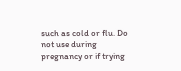such as cold or flu. Do not use during pregnancy or if trying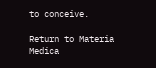to conceive.

Return to Materia Medica